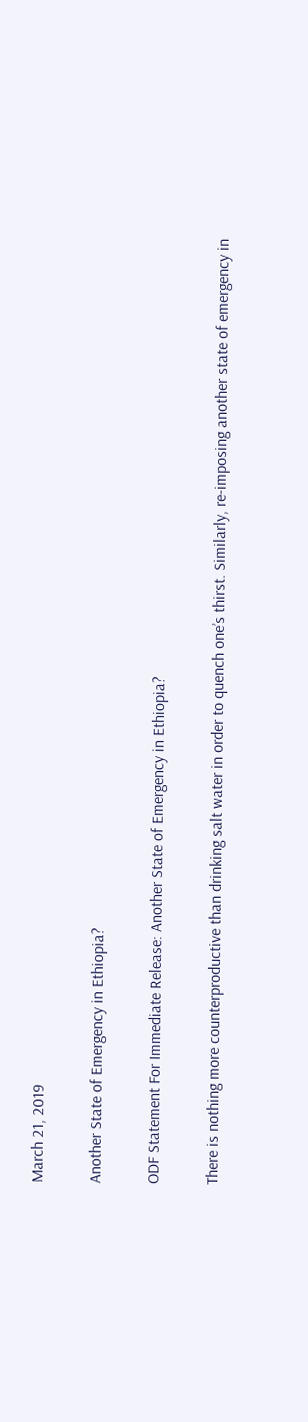March 21, 2019

Another State of Emergency in Ethiopia?

ODF Statement For Immediate Release: Another State of Emergency in Ethiopia?

There is nothing more counterproductive than drinking salt water in order to quench one’s thirst. Similarly, re-imposing another state of emergency in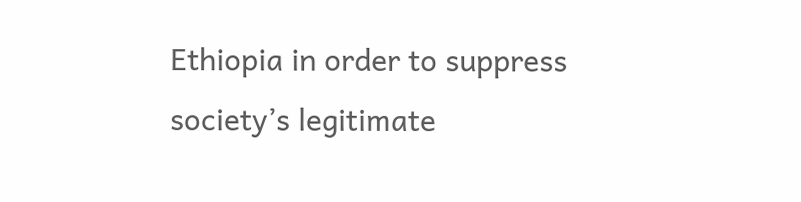Ethiopia in order to suppress society’s legitimate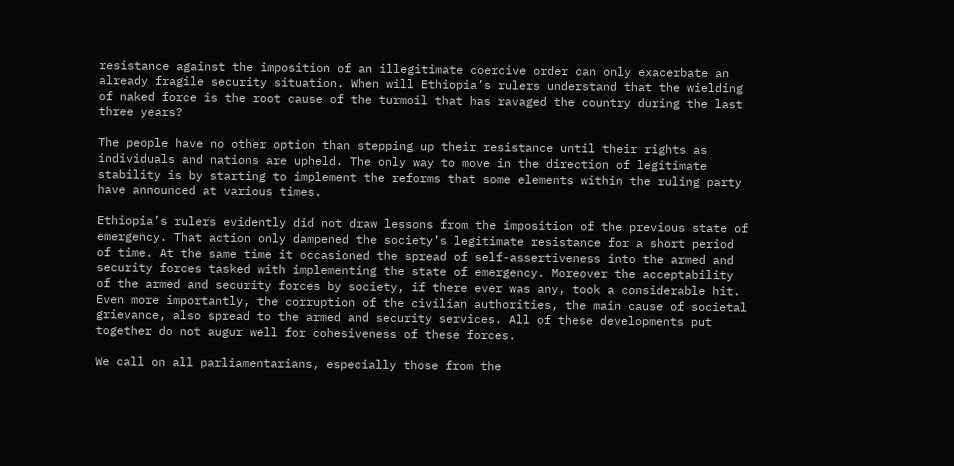resistance against the imposition of an illegitimate coercive order can only exacerbate an already fragile security situation. When will Ethiopia’s rulers understand that the wielding of naked force is the root cause of the turmoil that has ravaged the country during the last three years?

The people have no other option than stepping up their resistance until their rights as individuals and nations are upheld. The only way to move in the direction of legitimate stability is by starting to implement the reforms that some elements within the ruling party have announced at various times.

Ethiopia’s rulers evidently did not draw lessons from the imposition of the previous state of emergency. That action only dampened the society’s legitimate resistance for a short period of time. At the same time it occasioned the spread of self-assertiveness into the armed and security forces tasked with implementing the state of emergency. Moreover the acceptability of the armed and security forces by society, if there ever was any, took a considerable hit. Even more importantly, the corruption of the civilian authorities, the main cause of societal grievance, also spread to the armed and security services. All of these developments put together do not augur well for cohesiveness of these forces.

We call on all parliamentarians, especially those from the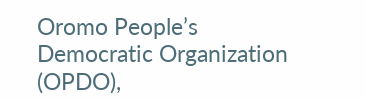Oromo People’s Democratic Organization (OPDO),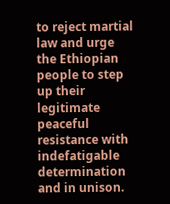to reject martial law and urge the Ethiopian people to step up their legitimate peaceful resistance with indefatigable determination and in unison.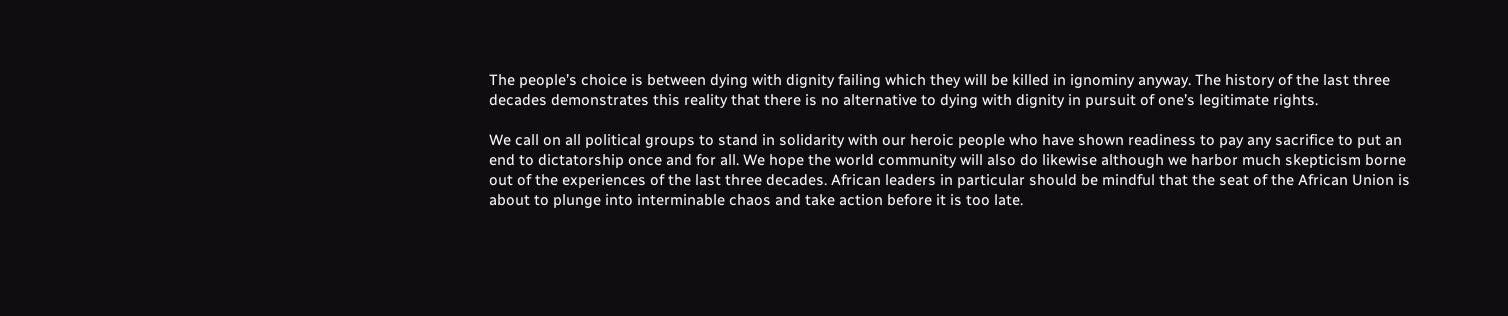The people’s choice is between dying with dignity failing which they will be killed in ignominy anyway. The history of the last three decades demonstrates this reality that there is no alternative to dying with dignity in pursuit of one’s legitimate rights.

We call on all political groups to stand in solidarity with our heroic people who have shown readiness to pay any sacrifice to put an end to dictatorship once and for all. We hope the world community will also do likewise although we harbor much skepticism borne out of the experiences of the last three decades. African leaders in particular should be mindful that the seat of the African Union is about to plunge into interminable chaos and take action before it is too late.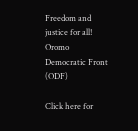Freedom and justice for all!
Oromo Democratic Front (ODF)

Click here for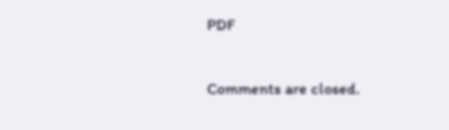PDF

Comments are closed.